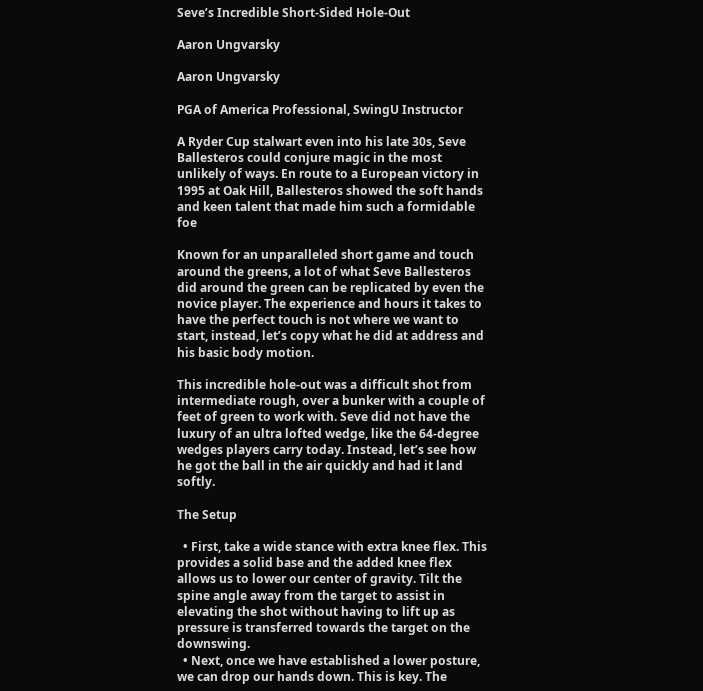Seve’s Incredible Short-Sided Hole-Out

Aaron Ungvarsky

Aaron Ungvarsky

PGA of America Professional, SwingU Instructor

A Ryder Cup stalwart even into his late 30s, Seve Ballesteros could conjure magic in the most unlikely of ways. En route to a European victory in 1995 at Oak Hill, Ballesteros showed the soft hands and keen talent that made him such a formidable foe

Known for an unparalleled short game and touch around the greens, a lot of what Seve Ballesteros did around the green can be replicated by even the novice player. The experience and hours it takes to have the perfect touch is not where we want to start, instead, let’s copy what he did at address and his basic body motion.

This incredible hole-out was a difficult shot from intermediate rough, over a bunker with a couple of feet of green to work with. Seve did not have the luxury of an ultra lofted wedge, like the 64-degree wedges players carry today. Instead, let’s see how he got the ball in the air quickly and had it land softly.

The Setup

  • First, take a wide stance with extra knee flex. This provides a solid base and the added knee flex allows us to lower our center of gravity. Tilt the spine angle away from the target to assist in elevating the shot without having to lift up as pressure is transferred towards the target on the downswing.
  • Next, once we have established a lower posture, we can drop our hands down. This is key. The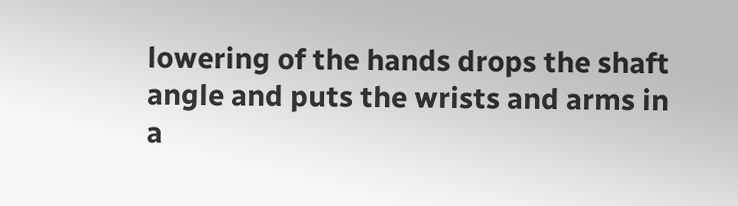lowering of the hands drops the shaft angle and puts the wrists and arms in a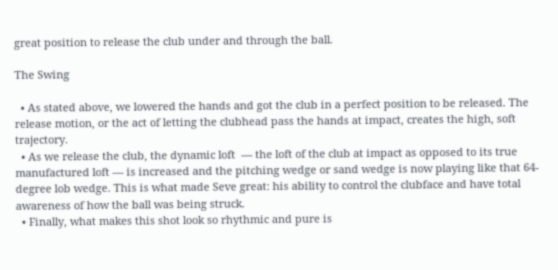great position to release the club under and through the ball.

The Swing

  • As stated above, we lowered the hands and got the club in a perfect position to be released. The release motion, or the act of letting the clubhead pass the hands at impact, creates the high, soft trajectory.
  • As we release the club, the dynamic loft  — the loft of the club at impact as opposed to its true manufactured loft — is increased and the pitching wedge or sand wedge is now playing like that 64-degree lob wedge. This is what made Seve great: his ability to control the clubface and have total awareness of how the ball was being struck.
  • Finally, what makes this shot look so rhythmic and pure is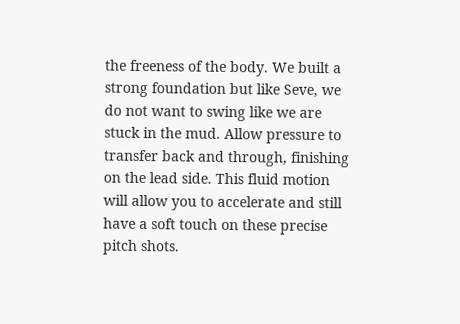the freeness of the body. We built a strong foundation but like Seve, we do not want to swing like we are stuck in the mud. Allow pressure to transfer back and through, finishing on the lead side. This fluid motion will allow you to accelerate and still have a soft touch on these precise pitch shots.